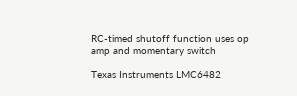RC-timed shutoff function uses op amp and momentary switch

Texas Instruments LMC6482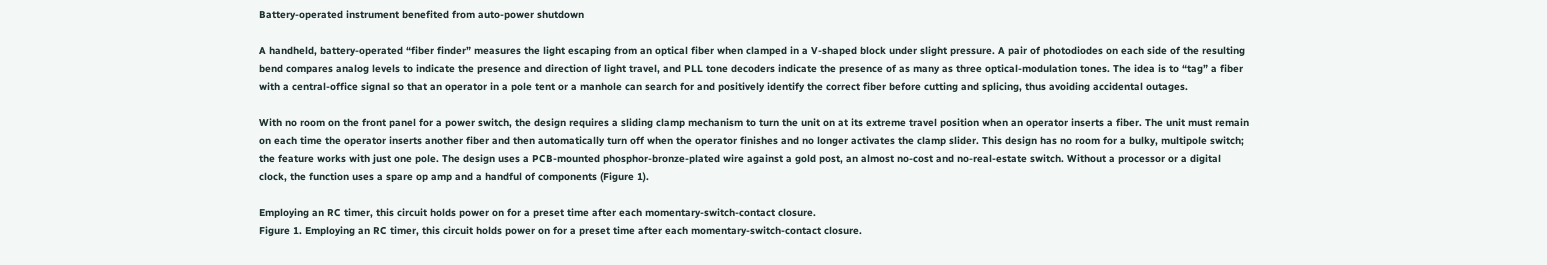Battery-operated instrument benefited from auto-power shutdown

A handheld, battery-operated “fiber finder” measures the light escaping from an optical fiber when clamped in a V-shaped block under slight pressure. A pair of photodiodes on each side of the resulting bend compares analog levels to indicate the presence and direction of light travel, and PLL tone decoders indicate the presence of as many as three optical-modulation tones. The idea is to “tag” a fiber with a central-office signal so that an operator in a pole tent or a manhole can search for and positively identify the correct fiber before cutting and splicing, thus avoiding accidental outages.

With no room on the front panel for a power switch, the design requires a sliding clamp mechanism to turn the unit on at its extreme travel position when an operator inserts a fiber. The unit must remain on each time the operator inserts another fiber and then automatically turn off when the operator finishes and no longer activates the clamp slider. This design has no room for a bulky, multipole switch; the feature works with just one pole. The design uses a PCB-mounted phosphor-bronze-plated wire against a gold post, an almost no-cost and no-real-estate switch. Without a processor or a digital clock, the function uses a spare op amp and a handful of components (Figure 1).

Employing an RC timer, this circuit holds power on for a preset time after each momentary-switch-contact closure.
Figure 1. Employing an RC timer, this circuit holds power on for a preset time after each momentary-switch-contact closure.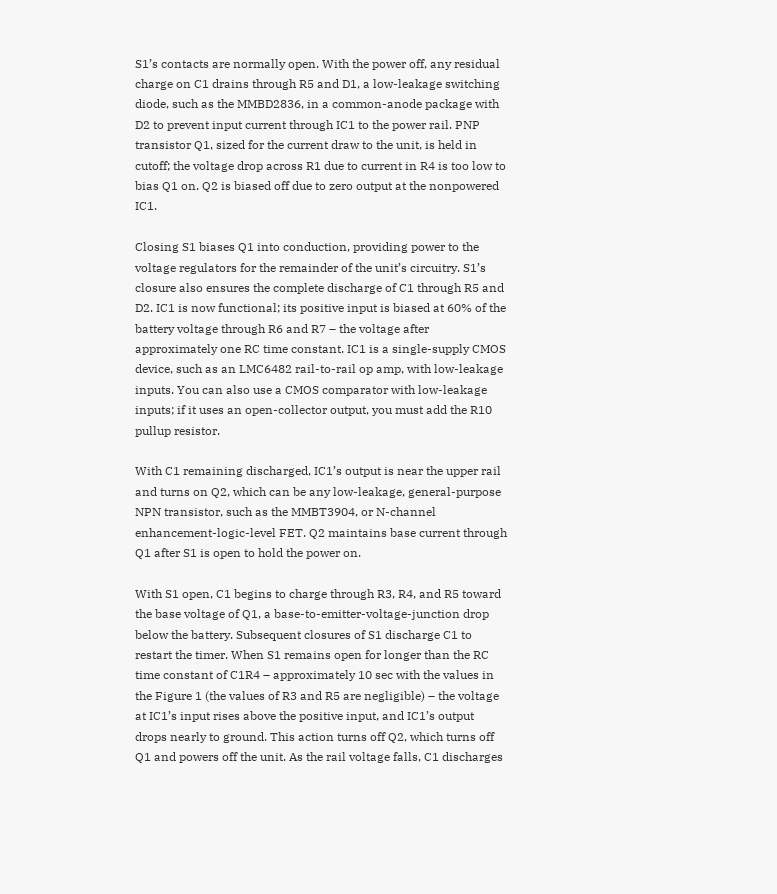S1’s contacts are normally open. With the power off, any residual charge on C1 drains through R5 and D1, a low-leakage switching diode, such as the MMBD2836, in a common-anode package with D2 to prevent input current through IC1 to the power rail. PNP transistor Q1, sized for the current draw to the unit, is held in cutoff; the voltage drop across R1 due to current in R4 is too low to bias Q1 on. Q2 is biased off due to zero output at the nonpowered IC1.

Closing S1 biases Q1 into conduction, providing power to the voltage regulators for the remainder of the unit’s circuitry. S1’s closure also ensures the complete discharge of C1 through R5 and D2. IC1 is now functional; its positive input is biased at 60% of the battery voltage through R6 and R7 – the voltage after approximately one RC time constant. IC1 is a single-supply CMOS device, such as an LMC6482 rail-to-rail op amp, with low-leakage inputs. You can also use a CMOS comparator with low-leakage inputs; if it uses an open-collector output, you must add the R10 pullup resistor.

With C1 remaining discharged, IC1’s output is near the upper rail and turns on Q2, which can be any low-leakage, general-purpose NPN transistor, such as the MMBT3904, or N-channel enhancement-logic-level FET. Q2 maintains base current through Q1 after S1 is open to hold the power on.

With S1 open, C1 begins to charge through R3, R4, and R5 toward the base voltage of Q1, a base-to-emitter-voltage-junction drop below the battery. Subsequent closures of S1 discharge C1 to restart the timer. When S1 remains open for longer than the RC time constant of C1R4 – approximately 10 sec with the values in the Figure 1 (the values of R3 and R5 are negligible) – the voltage at IC1’s input rises above the positive input, and IC1’s output drops nearly to ground. This action turns off Q2, which turns off Q1 and powers off the unit. As the rail voltage falls, C1 discharges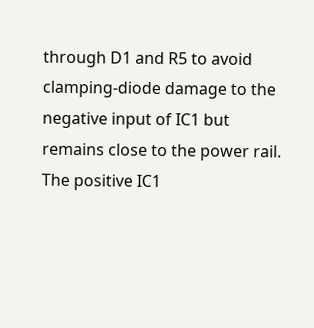through D1 and R5 to avoid clamping-diode damage to the negative input of IC1 but remains close to the power rail. The positive IC1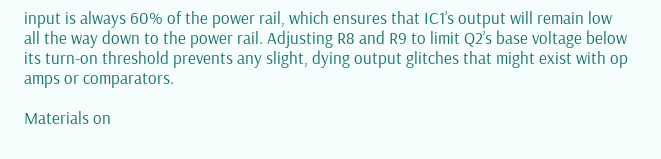input is always 60% of the power rail, which ensures that IC1’s output will remain low all the way down to the power rail. Adjusting R8 and R9 to limit Q2’s base voltage below its turn-on threshold prevents any slight, dying output glitches that might exist with op amps or comparators.

Materials on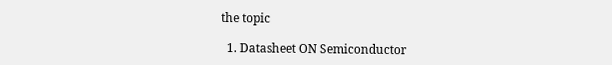the topic

  1. Datasheet ON Semiconductor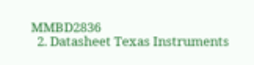MMBD2836
  2. Datasheet Texas Instruments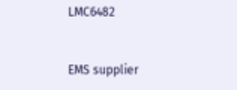LMC6482


EMS supplier